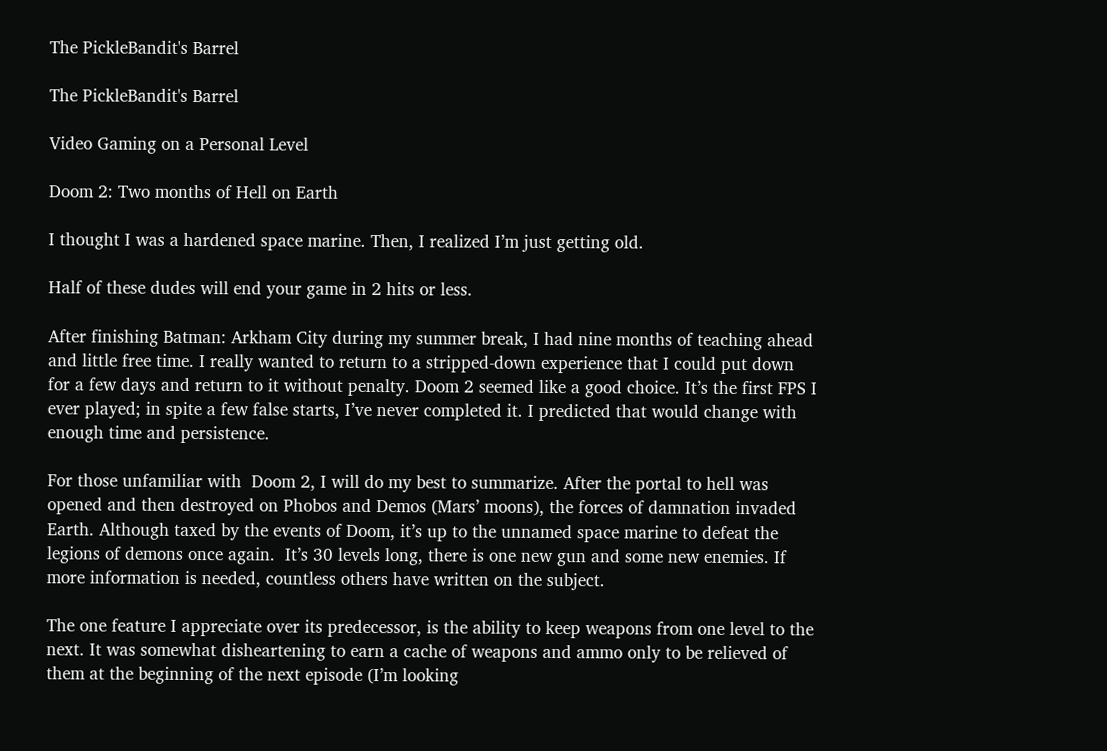The PickleBandit's Barrel

The PickleBandit's Barrel

Video Gaming on a Personal Level

Doom 2: Two months of Hell on Earth

I thought I was a hardened space marine. Then, I realized I’m just getting old.

Half of these dudes will end your game in 2 hits or less.

After finishing Batman: Arkham City during my summer break, I had nine months of teaching ahead and little free time. I really wanted to return to a stripped-down experience that I could put down for a few days and return to it without penalty. Doom 2 seemed like a good choice. It’s the first FPS I ever played; in spite a few false starts, I’ve never completed it. I predicted that would change with enough time and persistence.

For those unfamiliar with  Doom 2, I will do my best to summarize. After the portal to hell was opened and then destroyed on Phobos and Demos (Mars’ moons), the forces of damnation invaded Earth. Although taxed by the events of Doom, it’s up to the unnamed space marine to defeat the legions of demons once again.  It’s 30 levels long, there is one new gun and some new enemies. If more information is needed, countless others have written on the subject.

The one feature I appreciate over its predecessor, is the ability to keep weapons from one level to the next. It was somewhat disheartening to earn a cache of weapons and ammo only to be relieved of them at the beginning of the next episode (I’m looking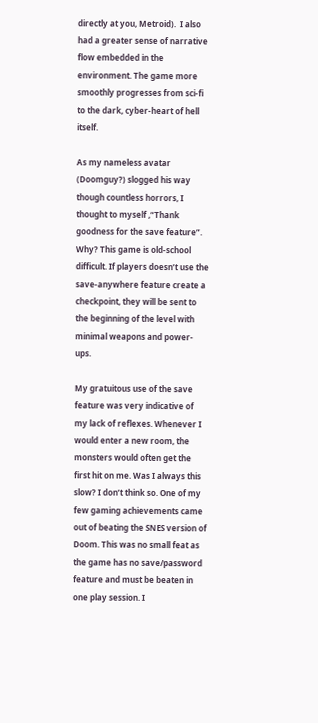directly at you, Metroid).  I also had a greater sense of narrative flow embedded in the environment. The game more smoothly progresses from sci-fi to the dark, cyber-heart of hell itself.

As my nameless avatar (Doomguy?) slogged his way though countless horrors, I thought to myself ,“Thank goodness for the save feature”.  Why? This game is old-school difficult. If players doesn’t use the save-anywhere feature create a checkpoint, they will be sent to the beginning of the level with minimal weapons and power-ups.

My gratuitous use of the save feature was very indicative of my lack of reflexes. Whenever I would enter a new room, the monsters would often get the first hit on me. Was I always this slow? I don’t think so. One of my few gaming achievements came out of beating the SNES version of Doom. This was no small feat as the game has no save/password feature and must be beaten in one play session. I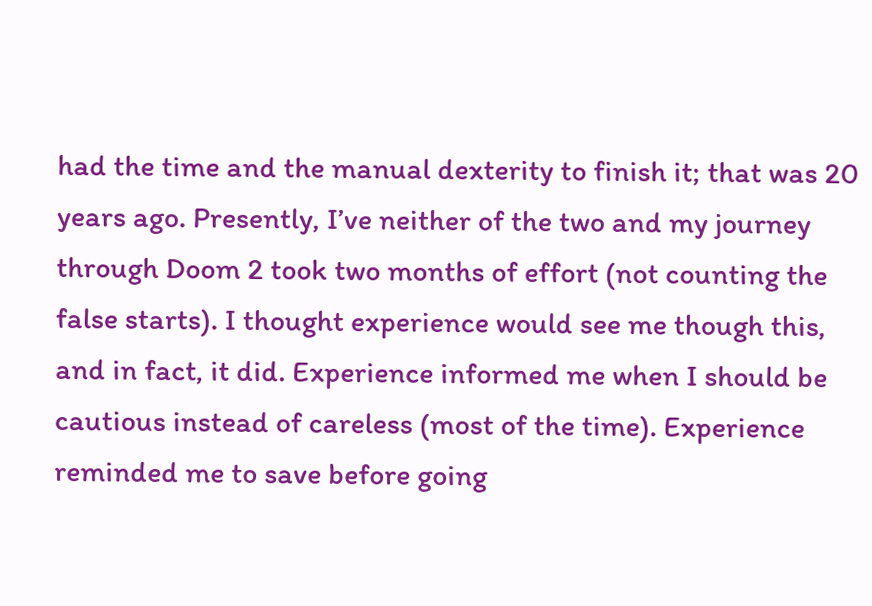had the time and the manual dexterity to finish it; that was 20 years ago. Presently, I’ve neither of the two and my journey through Doom 2 took two months of effort (not counting the false starts). I thought experience would see me though this, and in fact, it did. Experience informed me when I should be cautious instead of careless (most of the time). Experience reminded me to save before going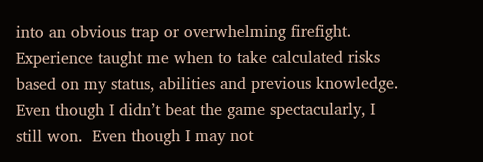into an obvious trap or overwhelming firefight. Experience taught me when to take calculated risks based on my status, abilities and previous knowledge. Even though I didn’t beat the game spectacularly, I still won.  Even though I may not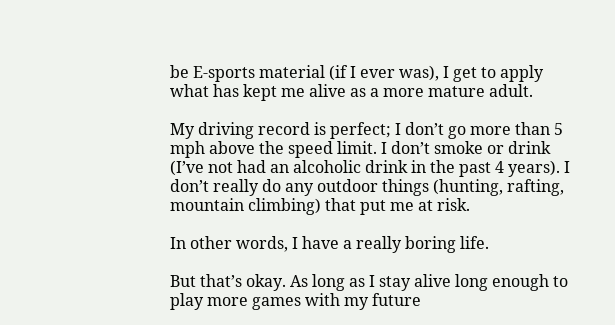be E-sports material (if I ever was), I get to apply what has kept me alive as a more mature adult.

My driving record is perfect; I don’t go more than 5 mph above the speed limit. I don’t smoke or drink (I’ve not had an alcoholic drink in the past 4 years). I don’t really do any outdoor things (hunting, rafting, mountain climbing) that put me at risk.

In other words, I have a really boring life.

But that’s okay. As long as I stay alive long enough to play more games with my future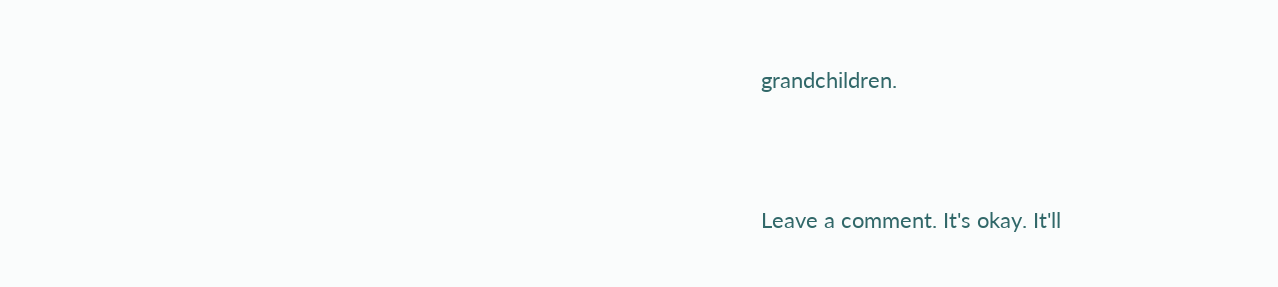grandchildren.



Leave a comment. It's okay. It'll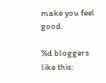make you feel good.

%d bloggers like this: